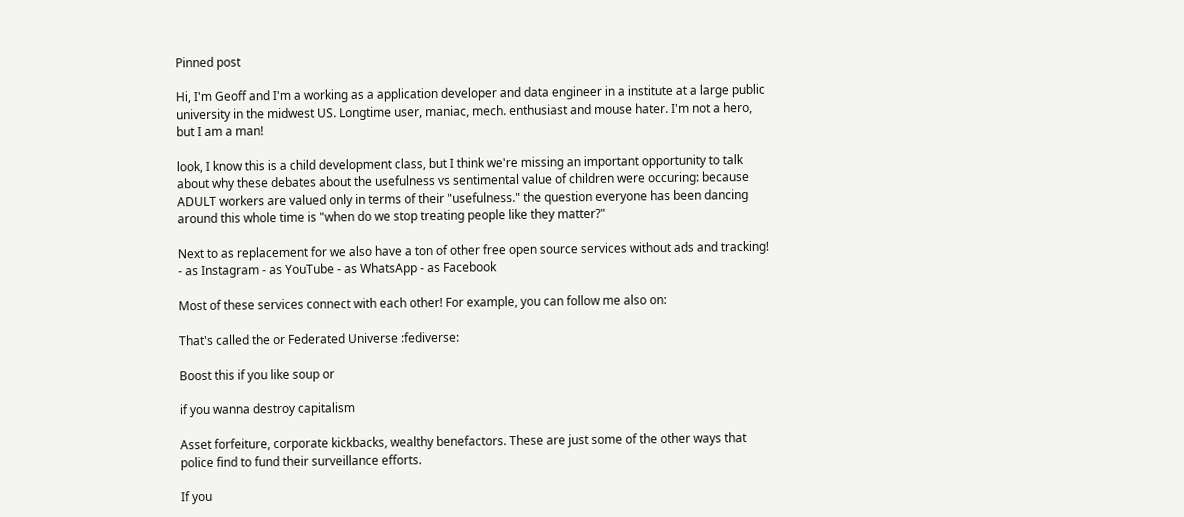Pinned post

Hi, I'm Geoff and I'm a working as a application developer and data engineer in a institute at a large public university in the midwest US. Longtime user, maniac, mech. enthusiast and mouse hater. I'm not a hero, but I am a man!

look, I know this is a child development class, but I think we're missing an important opportunity to talk about why these debates about the usefulness vs sentimental value of children were occuring: because ADULT workers are valued only in terms of their "usefulness." the question everyone has been dancing around this whole time is "when do we stop treating people like they matter?"

Next to as replacement for we also have a ton of other free open source services without ads and tracking! - as Instagram - as YouTube - as WhatsApp - as Facebook

Most of these services connect with each other! For example, you can follow me also on:

That's called the or Federated Universe :fediverse:

Boost this if you like soup or

if you wanna destroy capitalism

Asset forfeiture, corporate kickbacks, wealthy benefactors. These are just some of the other ways that police find to fund their surveillance efforts.

If you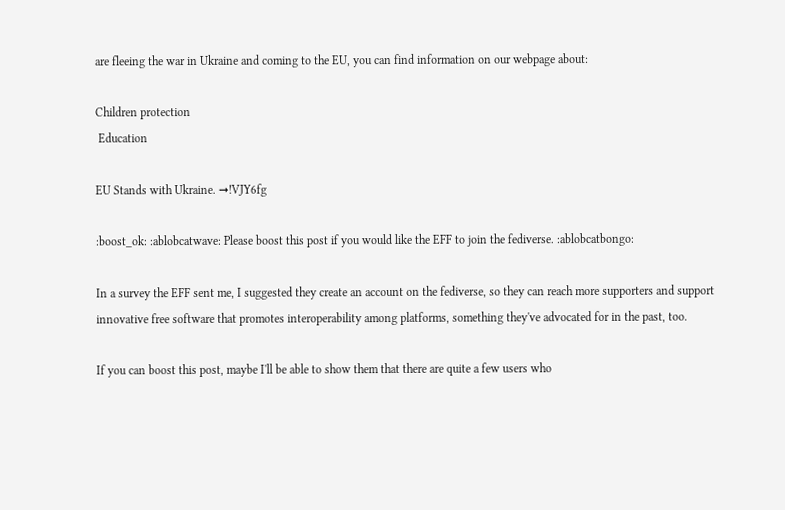are fleeing the war in Ukraine and coming to the EU, you can find information on our webpage about:

Children protection
 Education

EU Stands with Ukraine. ➞!VJY6fg

:boost_ok: :ablobcatwave: Please boost this post if you would like the EFF to join the fediverse. :ablobcatbongo:

In a survey the EFF sent me, I suggested they create an account on the fediverse, so they can reach more supporters and support innovative free software that promotes interoperability among platforms, something they've advocated for in the past, too.

If you can boost this post, maybe I'll be able to show them that there are quite a few users who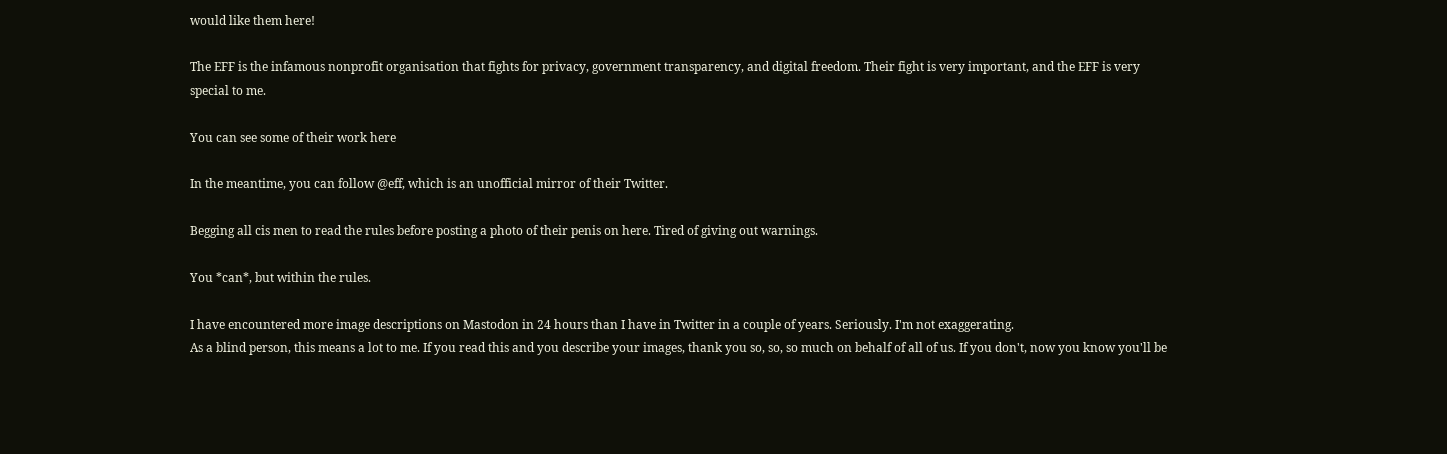would like them here!

The EFF is the infamous nonprofit organisation that fights for privacy, government transparency, and digital freedom. Their fight is very important, and the EFF is very special to me.

You can see some of their work here

In the meantime, you can follow @eff, which is an unofficial mirror of their Twitter.

Begging all cis men to read the rules before posting a photo of their penis on here. Tired of giving out warnings.

You *can*, but within the rules.

I have encountered more image descriptions on Mastodon in 24 hours than I have in Twitter in a couple of years. Seriously. I'm not exaggerating.
As a blind person, this means a lot to me. If you read this and you describe your images, thank you so, so, so much on behalf of all of us. If you don't, now you know you'll be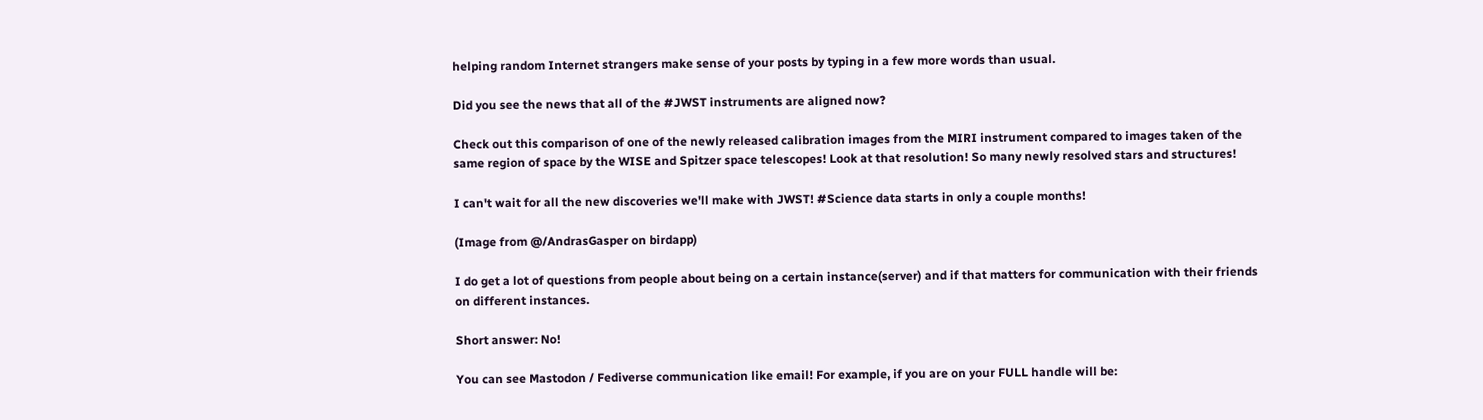helping random Internet strangers make sense of your posts by typing in a few more words than usual.

Did you see the news that all of the #JWST instruments are aligned now?

Check out this comparison of one of the newly released calibration images from the MIRI instrument compared to images taken of the same region of space by the WISE and Spitzer space telescopes! Look at that resolution! So many newly resolved stars and structures!

I can't wait for all the new discoveries we'll make with JWST! #Science data starts in only a couple months!

(Image from @/AndrasGasper on birdapp)

I do get a lot of questions from people about being on a certain instance(server) and if that matters for communication with their friends on different instances.

Short answer: No!

You can see Mastodon / Fediverse communication like email! For example, if you are on your FULL handle will be: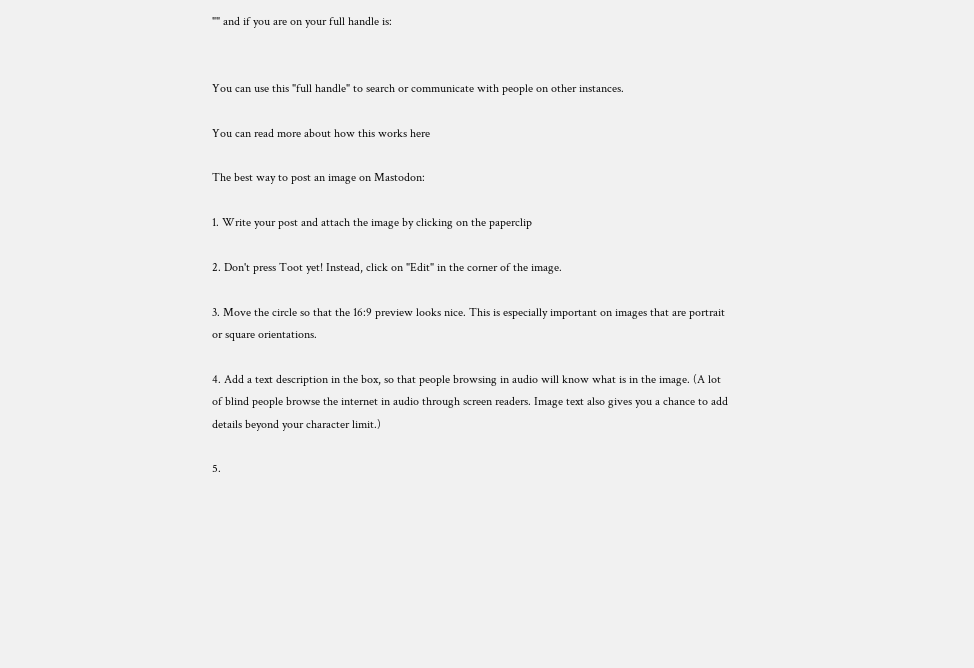"" and if you are on your full handle is:


You can use this "full handle" to search or communicate with people on other instances.

You can read more about how this works here

The best way to post an image on Mastodon:

1. Write your post and attach the image by clicking on the paperclip

2. Don't press Toot yet! Instead, click on "Edit" in the corner of the image.

3. Move the circle so that the 16:9 preview looks nice. This is especially important on images that are portrait or square orientations.

4. Add a text description in the box, so that people browsing in audio will know what is in the image. (A lot of blind people browse the internet in audio through screen readers. Image text also gives you a chance to add details beyond your character limit.)

5.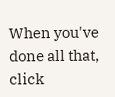When you've done all that, click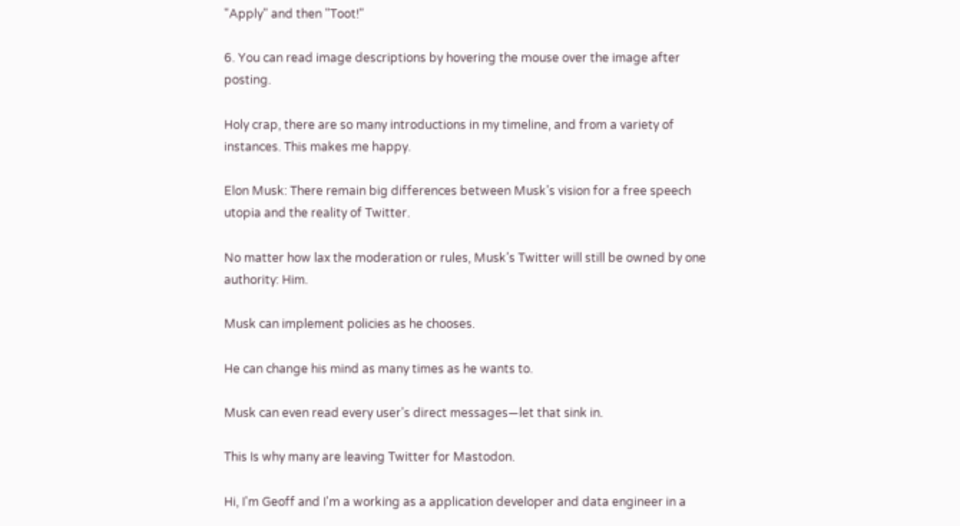"Apply" and then "Toot!"

6. You can read image descriptions by hovering the mouse over the image after posting.

Holy crap, there are so many introductions in my timeline, and from a variety of instances. This makes me happy.

Elon Musk: There remain big differences between Musk’s vision for a free speech utopia and the reality of Twitter.

No matter how lax the moderation or rules, Musk’s Twitter will still be owned by one authority: Him.

Musk can implement policies as he chooses.

He can change his mind as many times as he wants to.

Musk can even read every user’s direct messages—let that sink in.

This Is why many are leaving Twitter for Mastodon.

Hi, I'm Geoff and I'm a working as a application developer and data engineer in a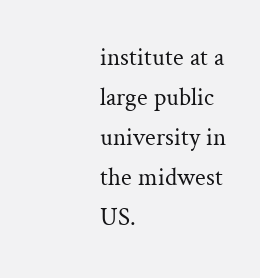institute at a large public university in the midwest US.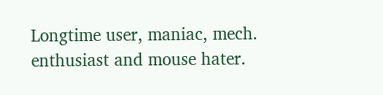Longtime user, maniac, mech. enthusiast and mouse hater.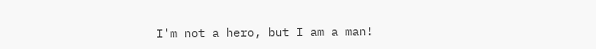I'm not a hero, but I am a man!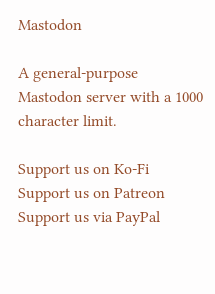Mastodon

A general-purpose Mastodon server with a 1000 character limit.

Support us on Ko-Fi Support us on Patreon Support us via PayPal